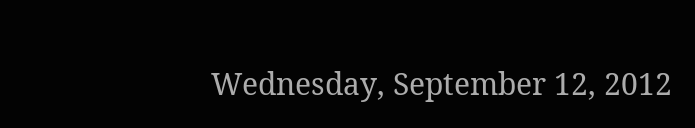Wednesday, September 12, 2012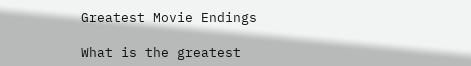Greatest Movie Endings

What is the greatest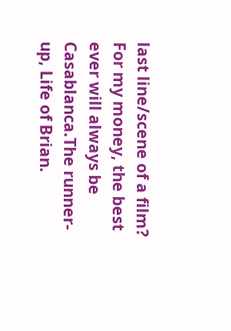last line/scene of a film?  For my money, the best ever will always be Casablanca.The runner-up, Life of Brian.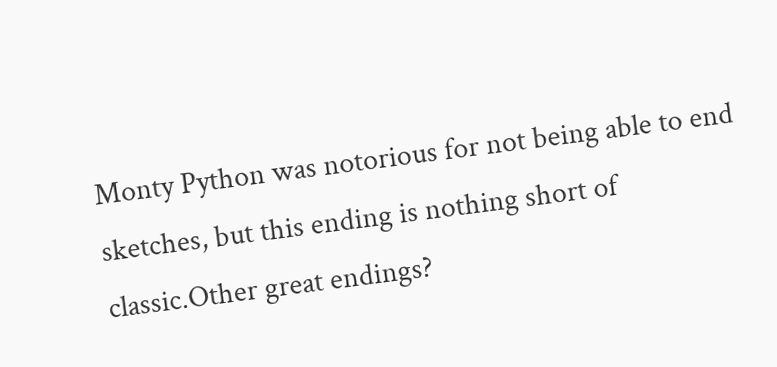Monty Python was notorious for not being able to end sketches, but this ending is nothing short of classic.Other great endings?